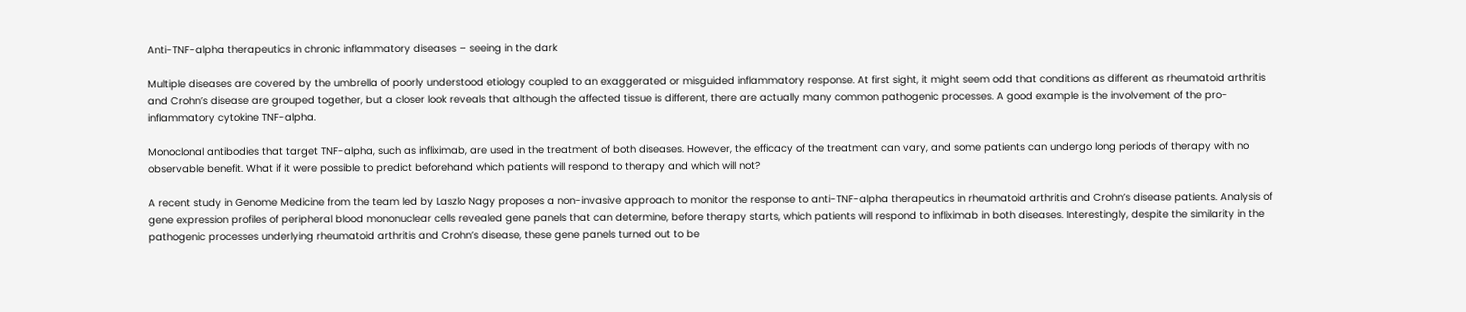Anti-TNF-alpha therapeutics in chronic inflammatory diseases – seeing in the dark

Multiple diseases are covered by the umbrella of poorly understood etiology coupled to an exaggerated or misguided inflammatory response. At first sight, it might seem odd that conditions as different as rheumatoid arthritis and Crohn’s disease are grouped together, but a closer look reveals that although the affected tissue is different, there are actually many common pathogenic processes. A good example is the involvement of the pro-inflammatory cytokine TNF-alpha.

Monoclonal antibodies that target TNF-alpha, such as infliximab, are used in the treatment of both diseases. However, the efficacy of the treatment can vary, and some patients can undergo long periods of therapy with no observable benefit. What if it were possible to predict beforehand which patients will respond to therapy and which will not?

A recent study in Genome Medicine from the team led by Laszlo Nagy proposes a non-invasive approach to monitor the response to anti-TNF-alpha therapeutics in rheumatoid arthritis and Crohn’s disease patients. Analysis of gene expression profiles of peripheral blood mononuclear cells revealed gene panels that can determine, before therapy starts, which patients will respond to infliximab in both diseases. Interestingly, despite the similarity in the pathogenic processes underlying rheumatoid arthritis and Crohn’s disease, these gene panels turned out to be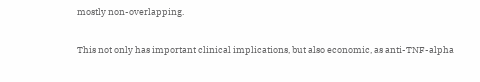mostly non-overlapping.

This not only has important clinical implications, but also economic, as anti-TNF-alpha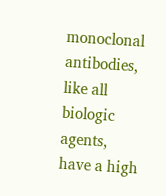monoclonal antibodies, like all biologic agents, have a high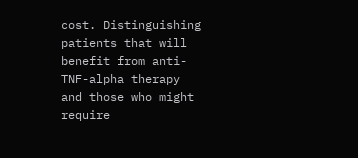cost. Distinguishing  patients that will benefit from anti-TNF-alpha therapy and those who might require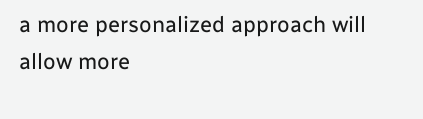a more personalized approach will allow more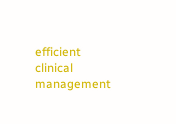efficient clinical management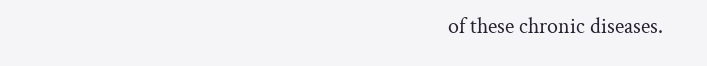of these chronic diseases.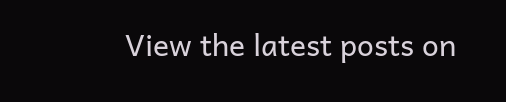View the latest posts on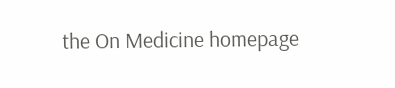the On Medicine homepage